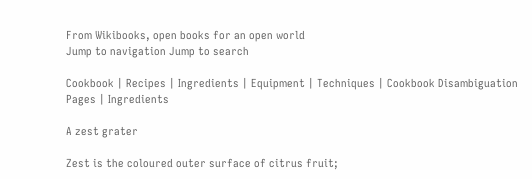From Wikibooks, open books for an open world
Jump to navigation Jump to search

Cookbook | Recipes | Ingredients | Equipment | Techniques | Cookbook Disambiguation Pages | Ingredients

A zest grater

Zest is the coloured outer surface of citrus fruit;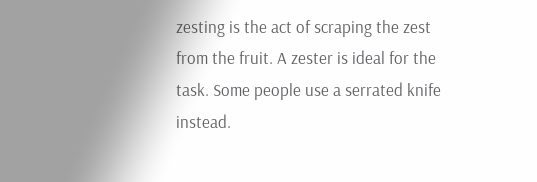zesting is the act of scraping the zest from the fruit. A zester is ideal for the task. Some people use a serrated knife instead.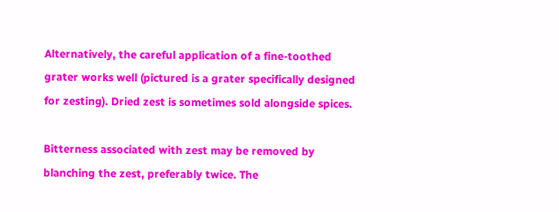Alternatively, the careful application of a fine-toothed grater works well (pictured is a grater specifically designed for zesting). Dried zest is sometimes sold alongside spices.

Bitterness associated with zest may be removed by blanching the zest, preferably twice. The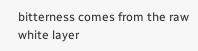bitterness comes from the raw white layer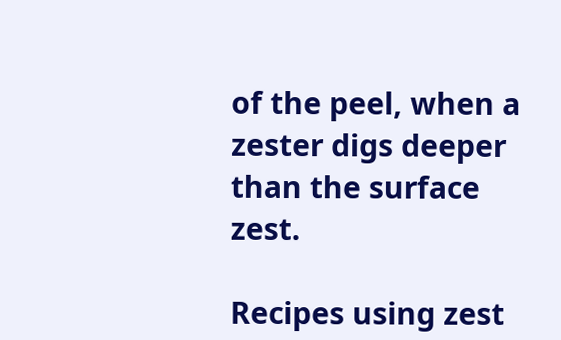of the peel, when a zester digs deeper than the surface zest.

Recipes using zest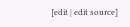[edit | edit source]